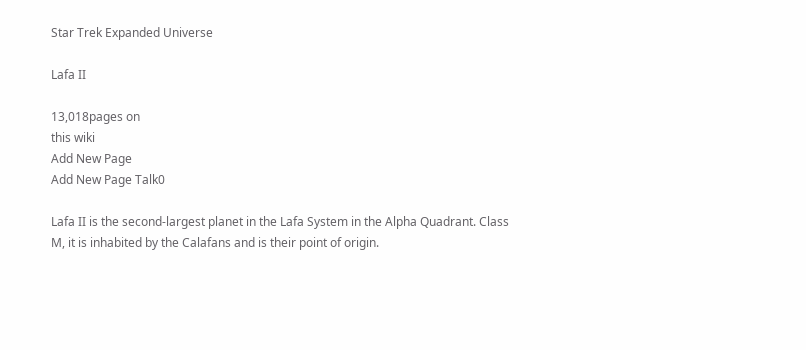Star Trek Expanded Universe

Lafa II

13,018pages on
this wiki
Add New Page
Add New Page Talk0

Lafa II is the second-largest planet in the Lafa System in the Alpha Quadrant. Class M, it is inhabited by the Calafans and is their point of origin.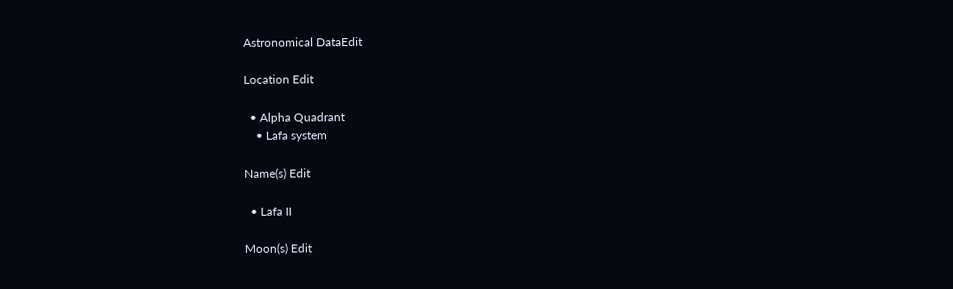Astronomical DataEdit

Location Edit

  • Alpha Quadrant
    • Lafa system

Name(s) Edit

  • Lafa II

Moon(s) Edit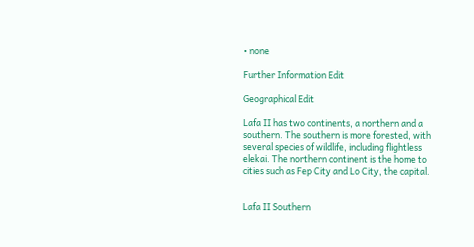• none

Further Information Edit

Geographical Edit

Lafa II has two continents, a northern and a southern. The southern is more forested, with several species of wildlife, including flightless elekai. The northern continent is the home to cities such as Fep City and Lo City, the capital.


Lafa II Southern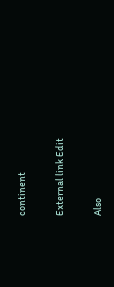continent

External link Edit

Also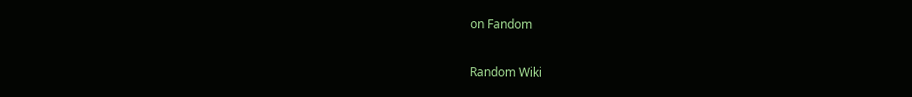on Fandom

Random Wiki